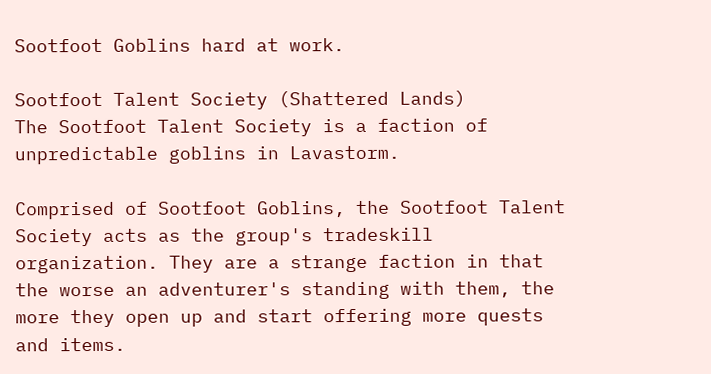Sootfoot Goblins hard at work.

Sootfoot Talent Society (Shattered Lands)
The Sootfoot Talent Society is a faction of unpredictable goblins in Lavastorm.

Comprised of Sootfoot Goblins, the Sootfoot Talent Society acts as the group's tradeskill organization. They are a strange faction in that the worse an adventurer's standing with them, the more they open up and start offering more quests and items.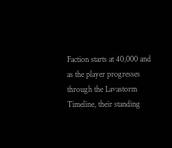Faction starts at 40,000 and as the player progresses through the Lavastorm Timeline, their standing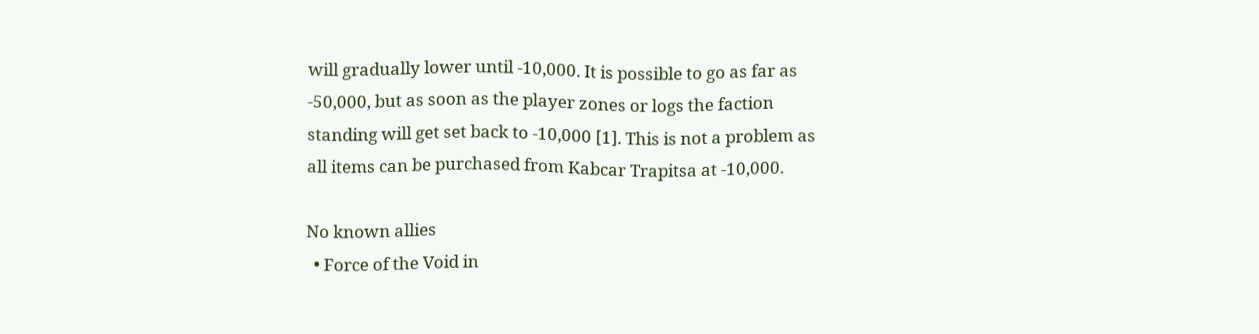will gradually lower until -10,000. It is possible to go as far as -50,000, but as soon as the player zones or logs the faction standing will get set back to -10,000 [1]. This is not a problem as all items can be purchased from Kabcar Trapitsa at -10,000.

No known allies
  • Force of the Void in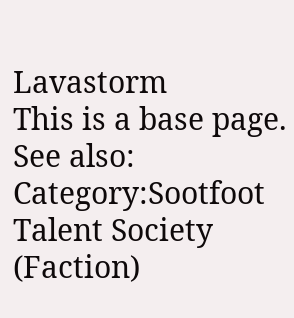Lavastorm
This is a base page. See also: Category:Sootfoot Talent Society (Faction)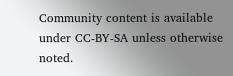Community content is available under CC-BY-SA unless otherwise noted.